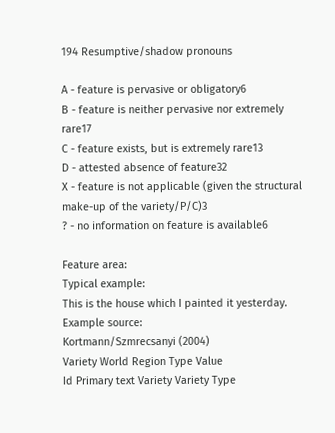194 Resumptive/shadow pronouns

A - feature is pervasive or obligatory6
B - feature is neither pervasive nor extremely rare17
C - feature exists, but is extremely rare13
D - attested absence of feature32
X - feature is not applicable (given the structural make-up of the variety/P/C)3
? - no information on feature is available6

Feature area:
Typical example:
This is the house which I painted it yesterday.
Example source:
Kortmann/Szmrecsanyi (2004)
Variety World Region Type Value
Id Primary text Variety Variety Type